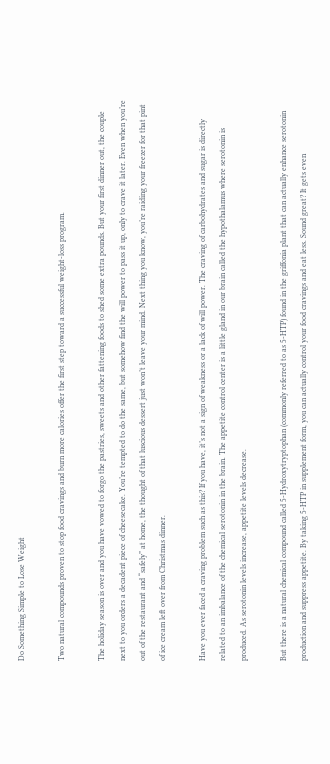Do Something Simple to Lose Weight

Two natural compounds proven to stop food cravings and burn more calories offer the first step toward a successful weight-loss program.

The holiday season is over and you have vowed to forgo the pastries, sweets and other fattening foods to shed some extra pounds. But your first dinner out, the couple next to you orders a decadent piece of cheesecake. You’re tempted to do the same, but somehow find the will power to pass it up, only to crave it later. Even when you’re out of the restaurant and “safely” at home, the thought of that luscious dessert just won’t leave your mind. Next thing you know, you’re raiding your freezer for that pint of ice cream left over from Christmas dinner.

Have you ever faced a craving problem such as this? If you have, it’s not a sign of weakness or a lack of will power. The craving of carbohydrates and sugar is directly related to an imbalance of the chemical serotonin in the brain. The appetite control center is a little gland in our brain called the hypothalamus where serotonin is produced. As serotonin levels increase, appetite levels decrease.

But there is a natural chemical compound called 5-Hydroxytryptophan (commonly referred to as 5-HTP) found in the griffonia plant that can actually enhance serotonin production and suppress appetite. By taking 5-HTP in supplement form, you can actually control your food cravings and eat less. Sound great? It gets even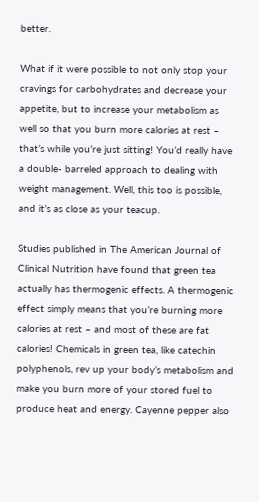better.

What if it were possible to not only stop your cravings for carbohydrates and decrease your appetite, but to increase your metabolism as well so that you burn more calories at rest – that’s while you’re just sitting! You’d really have a double- barreled approach to dealing with weight management. Well, this too is possible, and it’s as close as your teacup.

Studies published in The American Journal of Clinical Nutrition have found that green tea actually has thermogenic effects. A thermogenic effect simply means that you’re burning more calories at rest – and most of these are fat calories! Chemicals in green tea, like catechin polyphenols, rev up your body’s metabolism and make you burn more of your stored fuel to produce heat and energy. Cayenne pepper also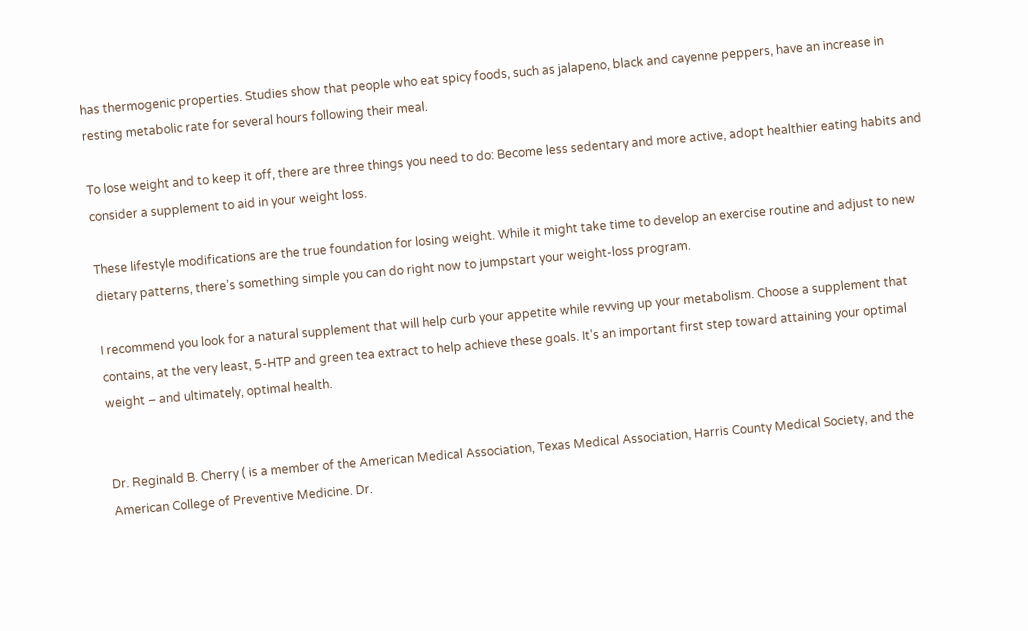has thermogenic properties. Studies show that people who eat spicy foods, such as jalapeno, black and cayenne peppers, have an increase in resting metabolic rate for several hours following their meal.

To lose weight and to keep it off, there are three things you need to do: Become less sedentary and more active, adopt healthier eating habits and consider a supplement to aid in your weight loss.

These lifestyle modifications are the true foundation for losing weight. While it might take time to develop an exercise routine and adjust to new dietary patterns, there’s something simple you can do right now to jumpstart your weight-loss program.

I recommend you look for a natural supplement that will help curb your appetite while revving up your metabolism. Choose a supplement that contains, at the very least, 5-HTP and green tea extract to help achieve these goals. It’s an important first step toward attaining your optimal weight – and ultimately, optimal health.


Dr. Reginald B. Cherry ( is a member of the American Medical Association, Texas Medical Association, Harris County Medical Society, and the American College of Preventive Medicine. Dr.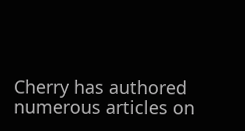Cherry has authored numerous articles on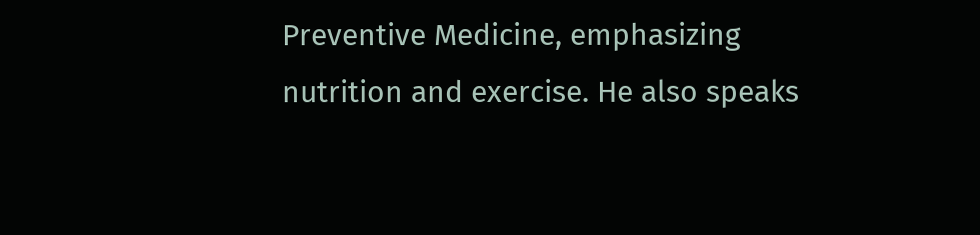Preventive Medicine, emphasizing nutrition and exercise. He also speaks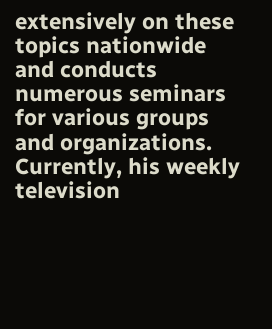extensively on these topics nationwide and conducts numerous seminars for various groups and organizations. Currently, his weekly television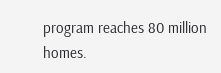program reaches 80 million homes.